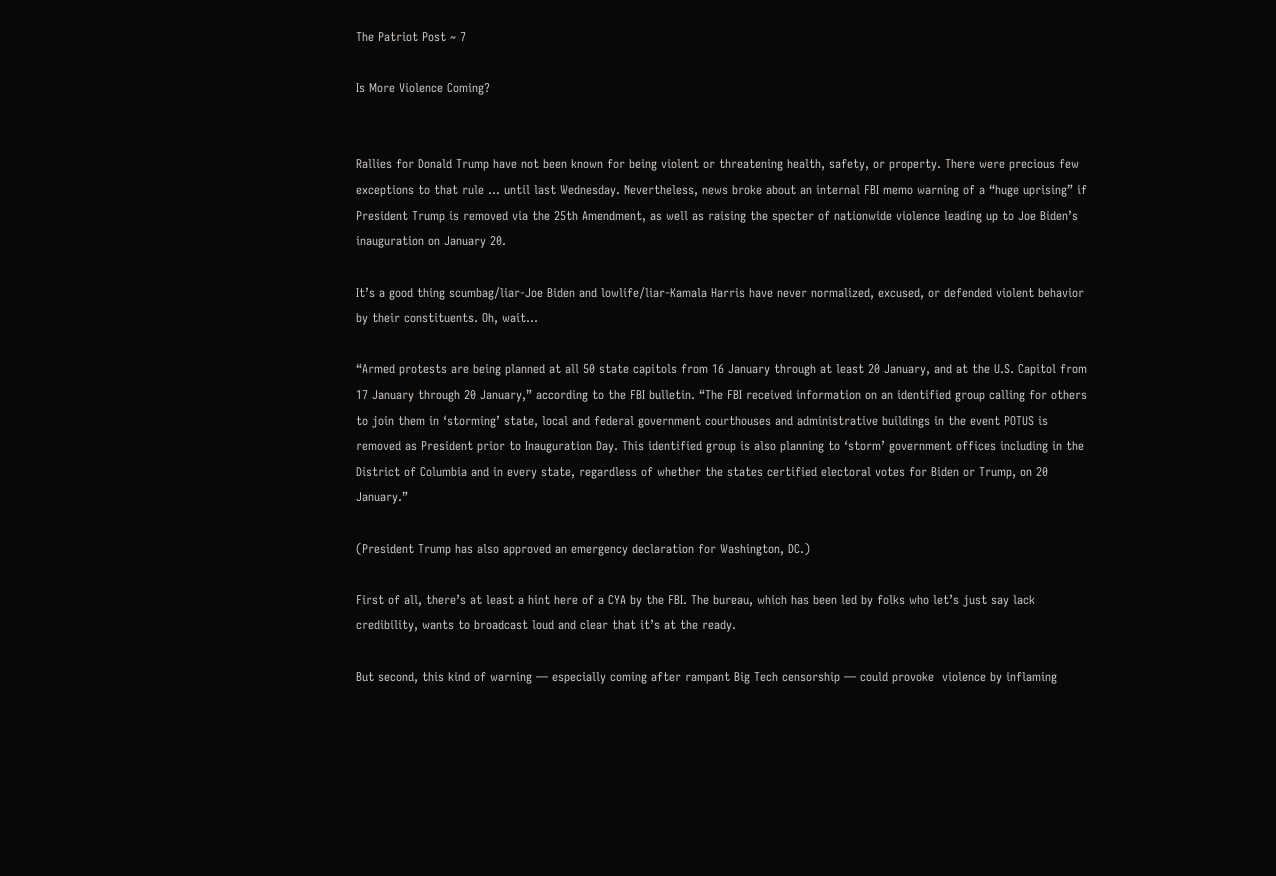The Patriot Post ~ 7

Is More Violence Coming?


Rallies for Donald Trump have not been known for being violent or threatening health, safety, or property. There were precious few exceptions to that rule … until last Wednesday. Nevertheless, news broke about an internal FBI memo warning of a “huge uprising” if President Trump is removed via the 25th Amendment, as well as raising the specter of nationwide violence leading up to Joe Biden’s inauguration on January 20.

It’s a good thing scumbag/liar-Joe Biden and lowlife/liar-Kamala Harris have never normalized, excused, or defended violent behavior by their constituents. Oh, wait…

“Armed protests are being planned at all 50 state capitols from 16 January through at least 20 January, and at the U.S. Capitol from 17 January through 20 January,” according to the FBI bulletin. “The FBI received information on an identified group calling for others to join them in ‘storming’ state, local and federal government courthouses and administrative buildings in the event POTUS is removed as President prior to Inauguration Day. This identified group is also planning to ‘storm’ government offices including in the District of Columbia and in every state, regardless of whether the states certified electoral votes for Biden or Trump, on 20 January.”

(President Trump has also approved an emergency declaration for Washington, DC.)

First of all, there’s at least a hint here of a CYA by the FBI. The bureau, which has been led by folks who let’s just say lack credibility, wants to broadcast loud and clear that it’s at the ready.

But second, this kind of warning — especially coming after rampant Big Tech censorship — could provoke  violence by inflaming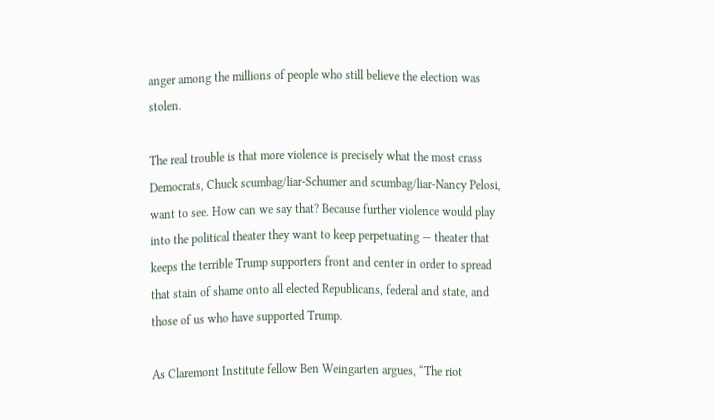anger among the millions of people who still believe the election was stolen.

The real trouble is that more violence is precisely what the most crass Democrats, Chuck scumbag/liar-Schumer and scumbag/liar-Nancy Pelosi, want to see. How can we say that? Because further violence would play into the political theater they want to keep perpetuating — theater that keeps the terrible Trump supporters front and center in order to spread that stain of shame onto all elected Republicans, federal and state, and those of us who have supported Trump.

As Claremont Institute fellow Ben Weingarten argues, “The riot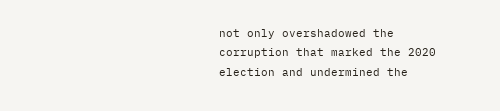not only overshadowed the corruption that marked the 2020 election and undermined the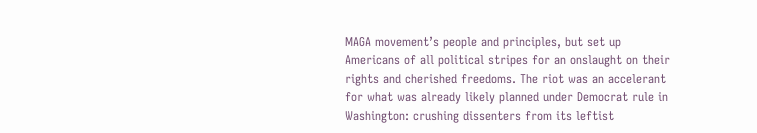MAGA movement’s people and principles, but set up Americans of all political stripes for an onslaught on their rights and cherished freedoms. The riot was an accelerant for what was already likely planned under Democrat rule in Washington: crushing dissenters from its leftist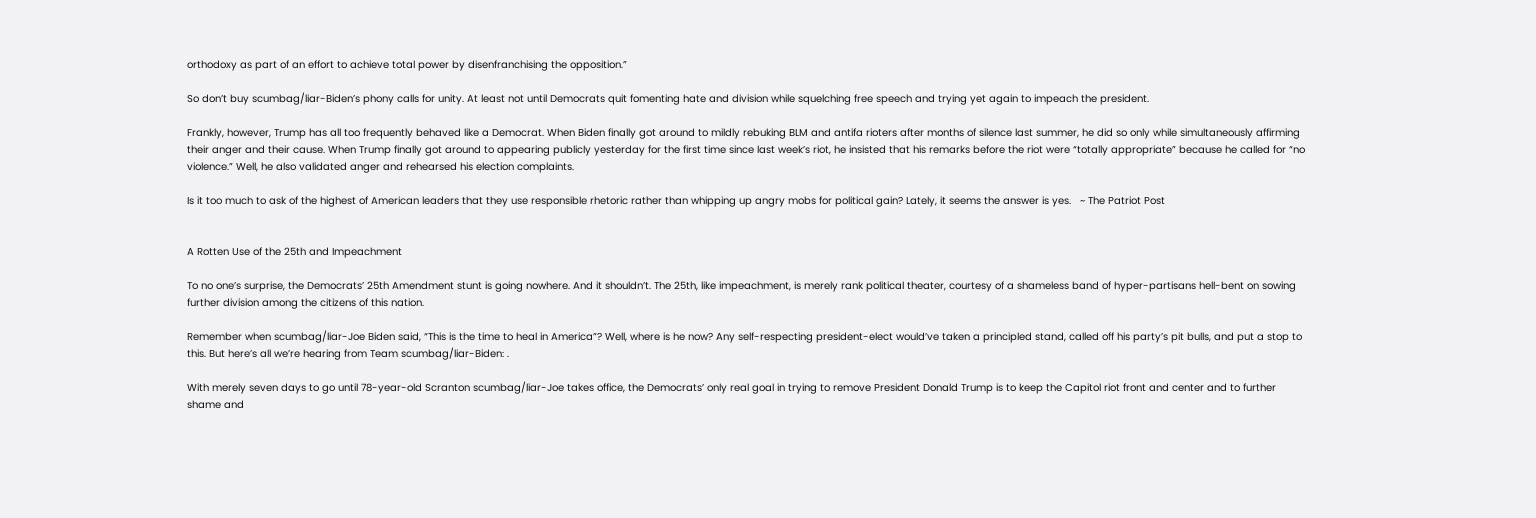orthodoxy as part of an effort to achieve total power by disenfranchising the opposition.”

So don’t buy scumbag/liar-Biden’s phony calls for unity. At least not until Democrats quit fomenting hate and division while squelching free speech and trying yet again to impeach the president.

Frankly, however, Trump has all too frequently behaved like a Democrat. When Biden finally got around to mildly rebuking BLM and antifa rioters after months of silence last summer, he did so only while simultaneously affirming their anger and their cause. When Trump finally got around to appearing publicly yesterday for the first time since last week’s riot, he insisted that his remarks before the riot were “totally appropriate” because he called for “no violence.” Well, he also validated anger and rehearsed his election complaints.

Is it too much to ask of the highest of American leaders that they use responsible rhetoric rather than whipping up angry mobs for political gain? Lately, it seems the answer is yes.   ~ The Patriot Post


A Rotten Use of the 25th and Impeachment

To no one’s surprise, the Democrats’ 25th Amendment stunt is going nowhere. And it shouldn’t. The 25th, like impeachment, is merely rank political theater, courtesy of a shameless band of hyper-partisans hell-bent on sowing further division among the citizens of this nation.

Remember when scumbag/liar-Joe Biden said, “This is the time to heal in America”? Well, where is he now? Any self-respecting president-elect would’ve taken a principled stand, called off his party’s pit bulls, and put a stop to this. But here’s all we’re hearing from Team scumbag/liar-Biden: .

With merely seven days to go until 78-year-old Scranton scumbag/liar-Joe takes office, the Democrats’ only real goal in trying to remove President Donald Trump is to keep the Capitol riot front and center and to further shame and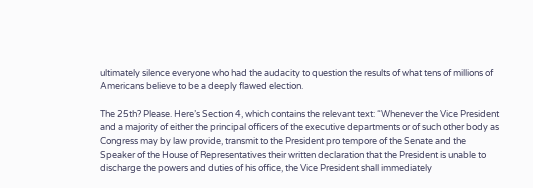ultimately silence everyone who had the audacity to question the results of what tens of millions of Americans believe to be a deeply flawed election.

The 25th? Please. Here’s Section 4, which contains the relevant text: “Whenever the Vice President and a majority of either the principal officers of the executive departments or of such other body as Congress may by law provide, transmit to the President pro tempore of the Senate and the Speaker of the House of Representatives their written declaration that the President is unable to discharge the powers and duties of his office, the Vice President shall immediately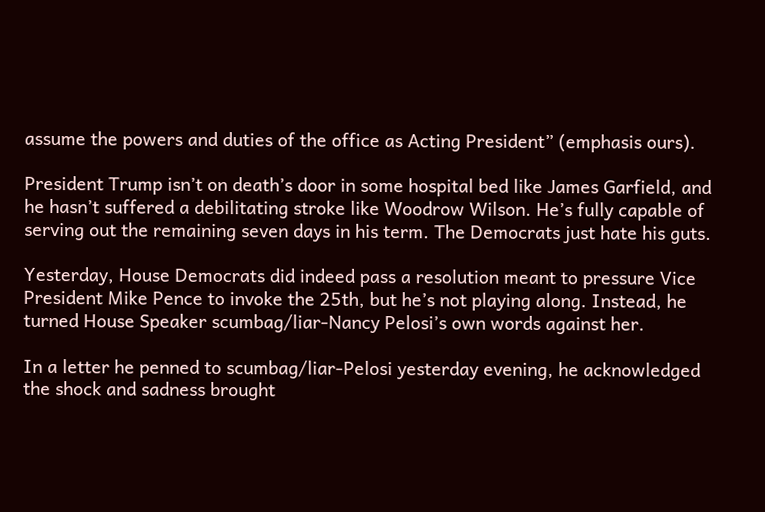assume the powers and duties of the office as Acting President” (emphasis ours).

President Trump isn’t on death’s door in some hospital bed like James Garfield, and he hasn’t suffered a debilitating stroke like Woodrow Wilson. He’s fully capable of serving out the remaining seven days in his term. The Democrats just hate his guts.

Yesterday, House Democrats did indeed pass a resolution meant to pressure Vice President Mike Pence to invoke the 25th, but he’s not playing along. Instead, he turned House Speaker scumbag/liar-Nancy Pelosi’s own words against her.

In a letter he penned to scumbag/liar-Pelosi yesterday evening, he acknowledged the shock and sadness brought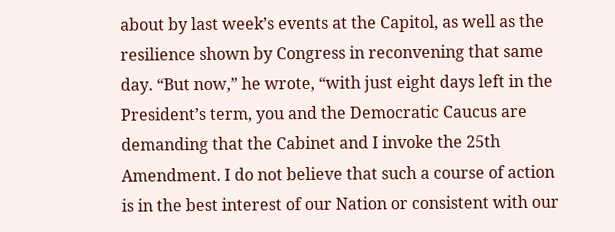about by last week’s events at the Capitol, as well as the resilience shown by Congress in reconvening that same day. “But now,” he wrote, “with just eight days left in the President’s term, you and the Democratic Caucus are demanding that the Cabinet and I invoke the 25th Amendment. I do not believe that such a course of action is in the best interest of our Nation or consistent with our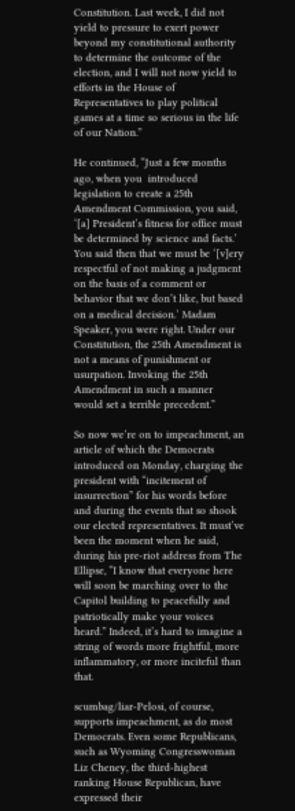Constitution. Last week, I did not yield to pressure to exert power beyond my constitutional authority to determine the outcome of the election, and I will not now yield to efforts in the House of Representatives to play political games at a time so serious in the life of our Nation.”

He continued, “Just a few months ago, when you  introduced legislation to create a 25th Amendment Commission, you said, ‘[a] President’s fitness for office must be determined by science and facts.’ You said then that we must be ‘[v]ery respectful of not making a judgment on the basis of a comment or behavior that we don’t like, but based on a medical decision.’ Madam Speaker, you were right. Under our Constitution, the 25th Amendment is not a means of punishment or usurpation. Invoking the 25th Amendment in such a manner would set a terrible precedent.”

So now we’re on to impeachment, an article of which the Democrats introduced on Monday, charging the president with “incitement of insurrection” for his words before and during the events that so shook our elected representatives. It must’ve been the moment when he said, during his pre-riot address from The Ellipse, “I know that everyone here will soon be marching over to the Capitol building to peacefully and patriotically make your voices heard.” Indeed, it’s hard to imagine a string of words more frightful, more inflammatory, or more inciteful than that.

scumbag/liar-Pelosi, of course, supports impeachment, as do most Democrats. Even some Republicans, such as Wyoming Congresswoman Liz Cheney, the third-highest ranking House Republican, have expressed their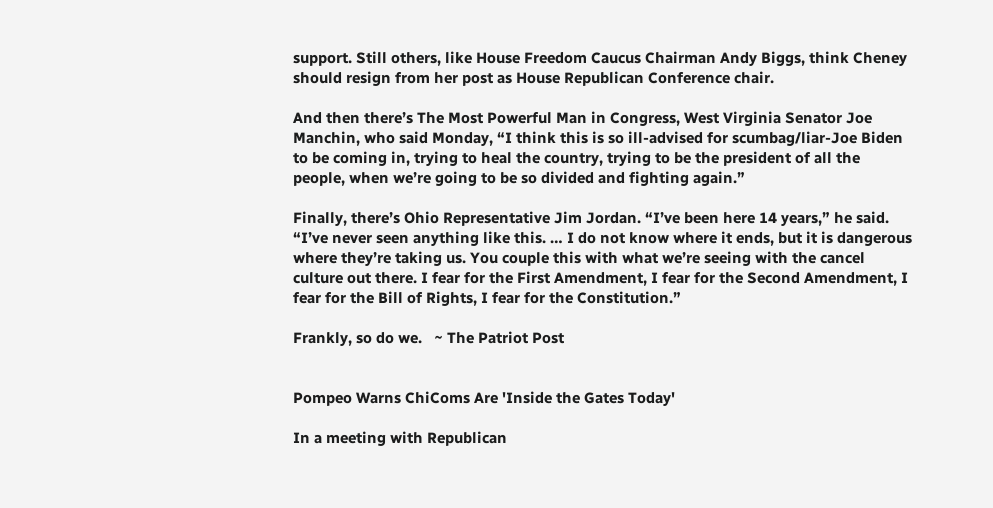support. Still others, like House Freedom Caucus Chairman Andy Biggs, think Cheney should resign from her post as House Republican Conference chair.

And then there’s The Most Powerful Man in Congress, West Virginia Senator Joe Manchin, who said Monday, “I think this is so ill-advised for scumbag/liar-Joe Biden to be coming in, trying to heal the country, trying to be the president of all the people, when we’re going to be so divided and fighting again.”

Finally, there’s Ohio Representative Jim Jordan. “I’ve been here 14 years,” he said. “I’ve never seen anything like this. … I do not know where it ends, but it is dangerous where they’re taking us. You couple this with what we’re seeing with the cancel culture out there. I fear for the First Amendment, I fear for the Second Amendment, I fear for the Bill of Rights, I fear for the Constitution.”

Frankly, so do we.   ~ The Patriot Post


Pompeo Warns ChiComs Are 'Inside the Gates Today'

In a meeting with Republican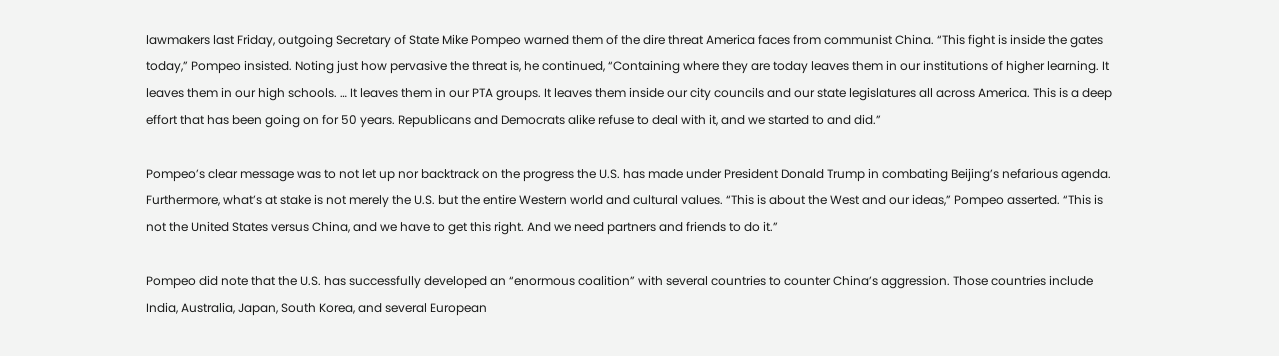lawmakers last Friday, outgoing Secretary of State Mike Pompeo warned them of the dire threat America faces from communist China. “This fight is inside the gates today,” Pompeo insisted. Noting just how pervasive the threat is, he continued, “Containing where they are today leaves them in our institutions of higher learning. It leaves them in our high schools. … It leaves them in our PTA groups. It leaves them inside our city councils and our state legislatures all across America. This is a deep effort that has been going on for 50 years. Republicans and Democrats alike refuse to deal with it, and we started to and did.”

Pompeo’s clear message was to not let up nor backtrack on the progress the U.S. has made under President Donald Trump in combating Beijing’s nefarious agenda. Furthermore, what’s at stake is not merely the U.S. but the entire Western world and cultural values. “This is about the West and our ideas,” Pompeo asserted. “This is not the United States versus China, and we have to get this right. And we need partners and friends to do it.”

Pompeo did note that the U.S. has successfully developed an “enormous coalition” with several countries to counter China’s aggression. Those countries include India, Australia, Japan, South Korea, and several European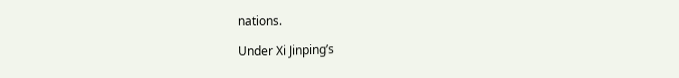nations.

Under Xi Jinping’s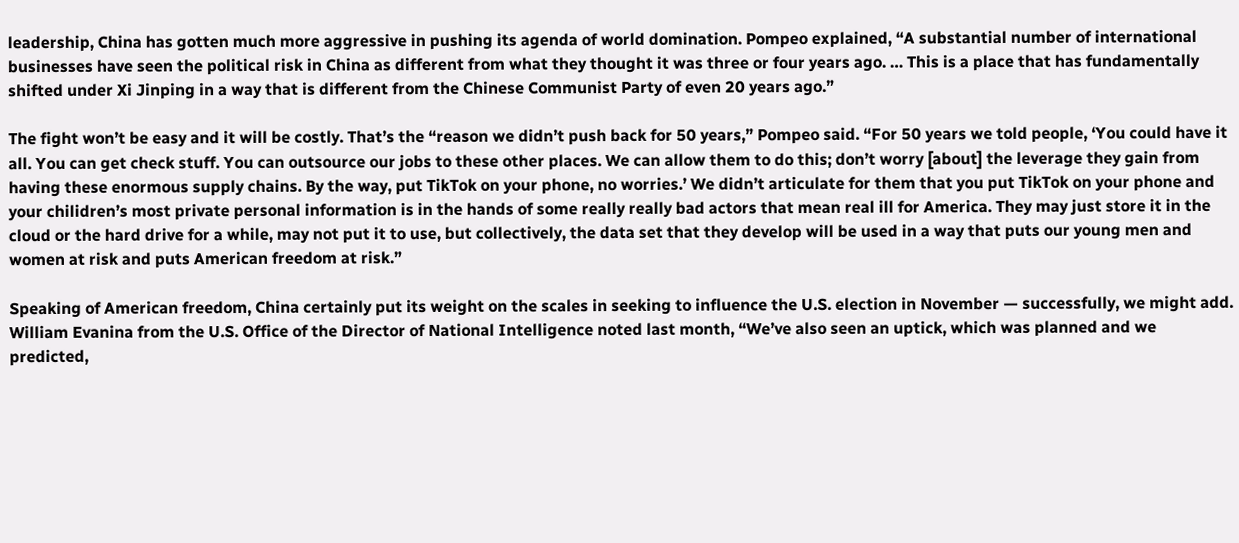leadership, China has gotten much more aggressive in pushing its agenda of world domination. Pompeo explained, “A substantial number of international businesses have seen the political risk in China as different from what they thought it was three or four years ago. … This is a place that has fundamentally shifted under Xi Jinping in a way that is different from the Chinese Communist Party of even 20 years ago.”

The fight won’t be easy and it will be costly. That’s the “reason we didn’t push back for 50 years,” Pompeo said. “For 50 years we told people, ‘You could have it all. You can get check stuff. You can outsource our jobs to these other places. We can allow them to do this; don’t worry [about] the leverage they gain from having these enormous supply chains. By the way, put TikTok on your phone, no worries.’ We didn’t articulate for them that you put TikTok on your phone and your chilidren’s most private personal information is in the hands of some really really bad actors that mean real ill for America. They may just store it in the cloud or the hard drive for a while, may not put it to use, but collectively, the data set that they develop will be used in a way that puts our young men and women at risk and puts American freedom at risk.”

Speaking of American freedom, China certainly put its weight on the scales in seeking to influence the U.S. election in November — successfully, we might add. William Evanina from the U.S. Office of the Director of National Intelligence noted last month, “We’ve also seen an uptick, which was planned and we predicted,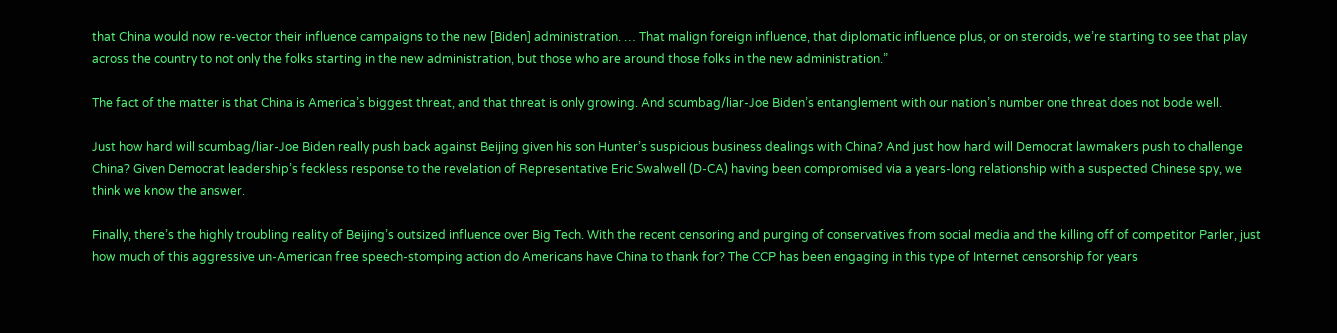that China would now re-vector their influence campaigns to the new [Biden] administration. … That malign foreign influence, that diplomatic influence plus, or on steroids, we’re starting to see that play across the country to not only the folks starting in the new administration, but those who are around those folks in the new administration.”

The fact of the matter is that China is America’s biggest threat, and that threat is only growing. And scumbag/liar-Joe Biden’s entanglement with our nation’s number one threat does not bode well.

Just how hard will scumbag/liar-Joe Biden really push back against Beijing given his son Hunter’s suspicious business dealings with China? And just how hard will Democrat lawmakers push to challenge China? Given Democrat leadership’s feckless response to the revelation of Representative Eric Swalwell (D-CA) having been compromised via a years-long relationship with a suspected Chinese spy, we think we know the answer.

Finally, there’s the highly troubling reality of Beijing’s outsized influence over Big Tech. With the recent censoring and purging of conservatives from social media and the killing off of competitor Parler, just how much of this aggressive un-American free speech-stomping action do Americans have China to thank for? The CCP has been engaging in this type of Internet censorship for years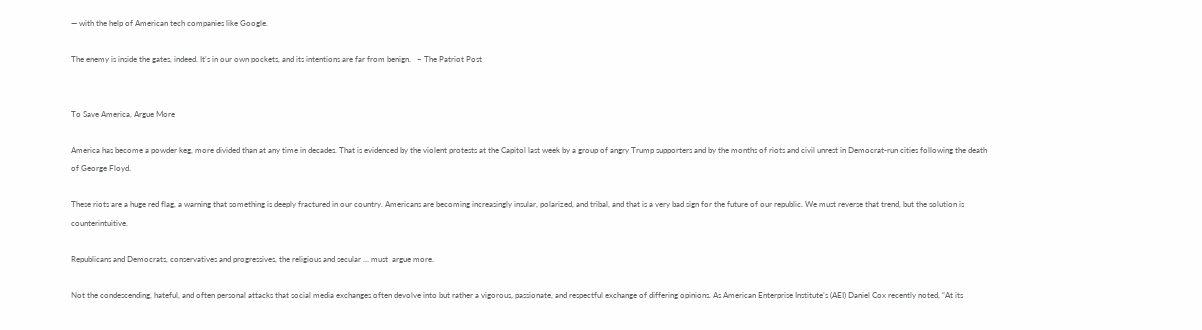— with the help of American tech companies like Google.

The enemy is inside the gates, indeed. It’s in our own pockets, and its intentions are far from benign.   ~ The Patriot Post


To Save America, Argue More

America has become a powder keg, more divided than at any time in decades. That is evidenced by the violent protests at the Capitol last week by a group of angry Trump supporters and by the months of riots and civil unrest in Democrat-run cities following the death of George Floyd.

These riots are a huge red flag, a warning that something is deeply fractured in our country. Americans are becoming increasingly insular, polarized, and tribal, and that is a very bad sign for the future of our republic. We must reverse that trend, but the solution is counterintuitive.

Republicans and Democrats, conservatives and progressives, the religious and secular … must  argue more.

Not the condescending, hateful, and often personal attacks that social media exchanges often devolve into but rather a vigorous, passionate, and respectful exchange of differing opinions. As American Enterprise Institute’s (AEI) Daniel Cox recently noted, “At its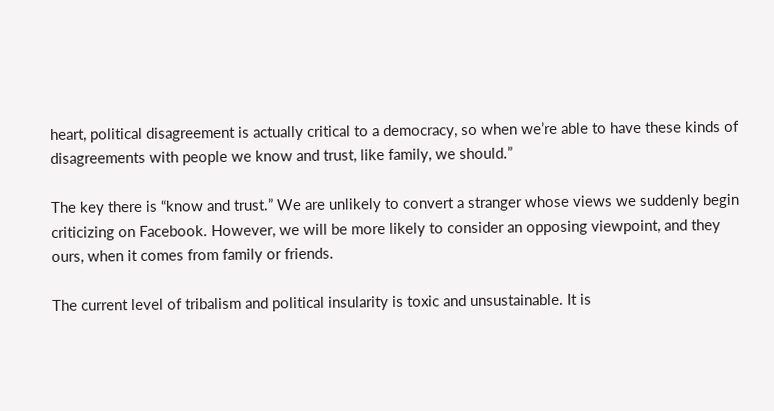heart, political disagreement is actually critical to a democracy, so when we’re able to have these kinds of disagreements with people we know and trust, like family, we should.”

The key there is “know and trust.” We are unlikely to convert a stranger whose views we suddenly begin criticizing on Facebook. However, we will be more likely to consider an opposing viewpoint, and they ours, when it comes from family or friends.

The current level of tribalism and political insularity is toxic and unsustainable. It is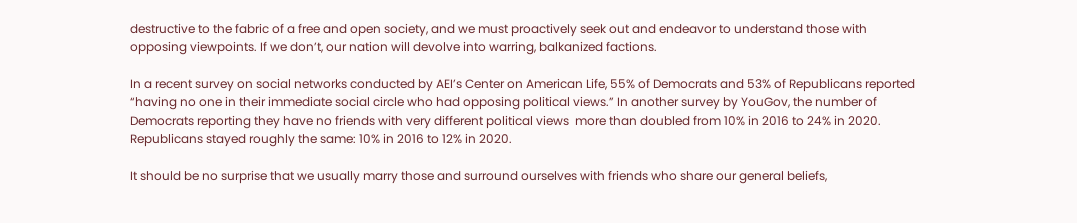destructive to the fabric of a free and open society, and we must proactively seek out and endeavor to understand those with opposing viewpoints. If we don’t, our nation will devolve into warring, balkanized factions.

In a recent survey on social networks conducted by AEI’s Center on American Life, 55% of Democrats and 53% of Republicans reported “having no one in their immediate social circle who had opposing political views.” In another survey by YouGov, the number of Democrats reporting they have no friends with very different political views  more than doubled from 10% in 2016 to 24% in 2020. Republicans stayed roughly the same: 10% in 2016 to 12% in 2020.

It should be no surprise that we usually marry those and surround ourselves with friends who share our general beliefs,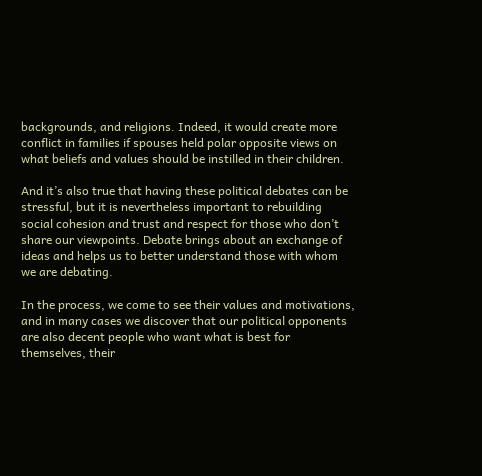backgrounds, and religions. Indeed, it would create more conflict in families if spouses held polar opposite views on what beliefs and values should be instilled in their children.

And it’s also true that having these political debates can be stressful, but it is nevertheless important to rebuilding social cohesion and trust and respect for those who don’t share our viewpoints. Debate brings about an exchange of ideas and helps us to better understand those with whom we are debating.

In the process, we come to see their values and motivations, and in many cases we discover that our political opponents are also decent people who want what is best for themselves, their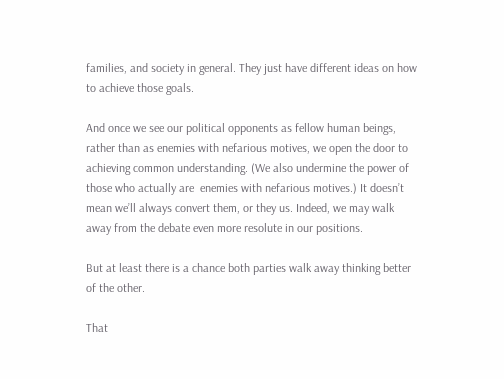families, and society in general. They just have different ideas on how to achieve those goals.

And once we see our political opponents as fellow human beings, rather than as enemies with nefarious motives, we open the door to achieving common understanding. (We also undermine the power of those who actually are  enemies with nefarious motives.) It doesn’t mean we’ll always convert them, or they us. Indeed, we may walk away from the debate even more resolute in our positions.

But at least there is a chance both parties walk away thinking better of the other.

That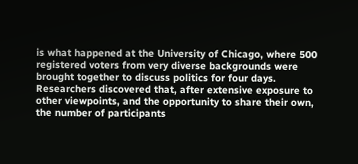is what happened at the University of Chicago, where 500 registered voters from very diverse backgrounds were brought together to discuss politics for four days. Researchers discovered that, after extensive exposure to other viewpoints, and the opportunity to share their own, the number of participants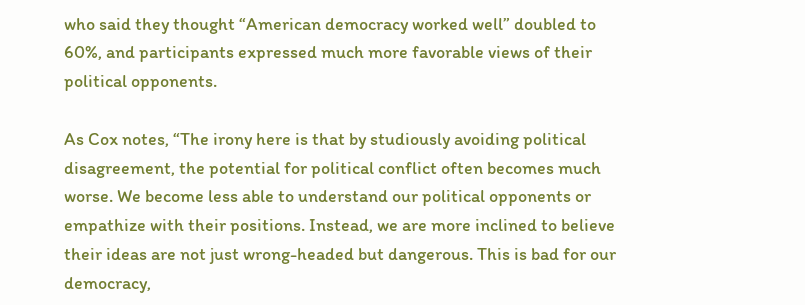who said they thought “American democracy worked well” doubled to 60%, and participants expressed much more favorable views of their political opponents.

As Cox notes, “The irony here is that by studiously avoiding political disagreement, the potential for political conflict often becomes much worse. We become less able to understand our political opponents or empathize with their positions. Instead, we are more inclined to believe their ideas are not just wrong-headed but dangerous. This is bad for our democracy,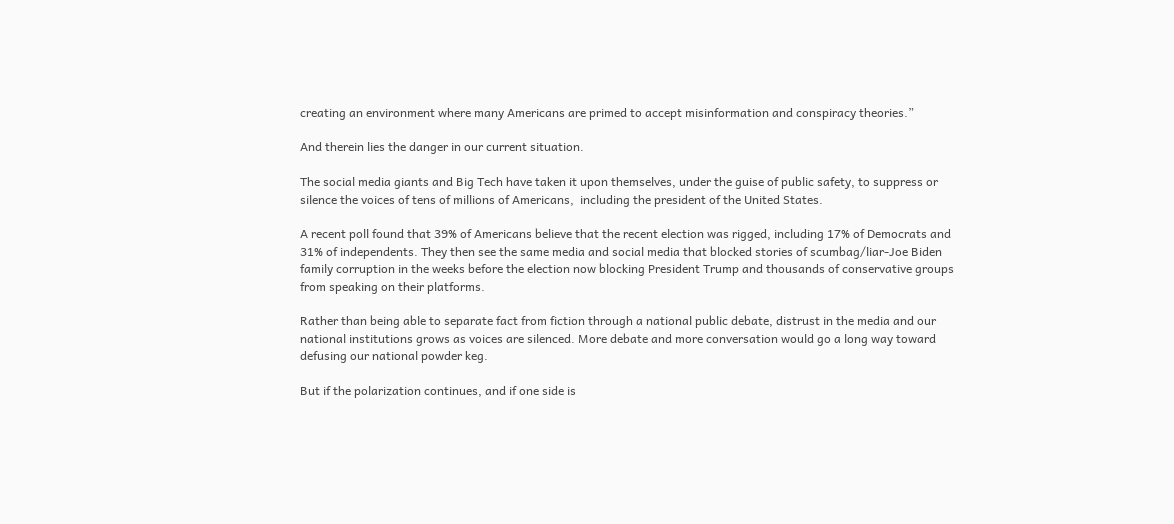creating an environment where many Americans are primed to accept misinformation and conspiracy theories.”

And therein lies the danger in our current situation.

The social media giants and Big Tech have taken it upon themselves, under the guise of public safety, to suppress or silence the voices of tens of millions of Americans,  including the president of the United States.

A recent poll found that 39% of Americans believe that the recent election was rigged, including 17% of Democrats and 31% of independents. They then see the same media and social media that blocked stories of scumbag/liar-Joe Biden family corruption in the weeks before the election now blocking President Trump and thousands of conservative groups from speaking on their platforms.

Rather than being able to separate fact from fiction through a national public debate, distrust in the media and our national institutions grows as voices are silenced. More debate and more conversation would go a long way toward defusing our national powder keg.

But if the polarization continues, and if one side is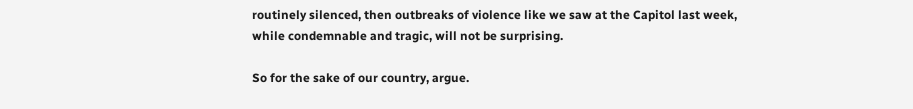routinely silenced, then outbreaks of violence like we saw at the Capitol last week, while condemnable and tragic, will not be surprising.

So for the sake of our country, argue.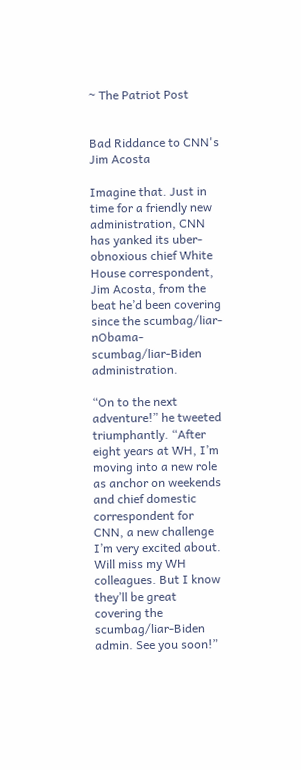~ The Patriot Post


Bad Riddance to CNN's Jim Acosta

Imagine that. Just in time for a friendly new administration, CNN has yanked its uber-obnoxious chief White House correspondent, Jim Acosta, from the beat he’d been covering since the scumbag/liar-nObama- scumbag/liar-Biden administration.

“On to the next adventure!” he tweeted triumphantly. “After eight years at WH, I’m moving into a new role as anchor on weekends and chief domestic correspondent for CNN, a new challenge I’m very excited about. Will miss my WH colleagues. But I know they’ll be great covering the scumbag/liar-Biden admin. See you soon!”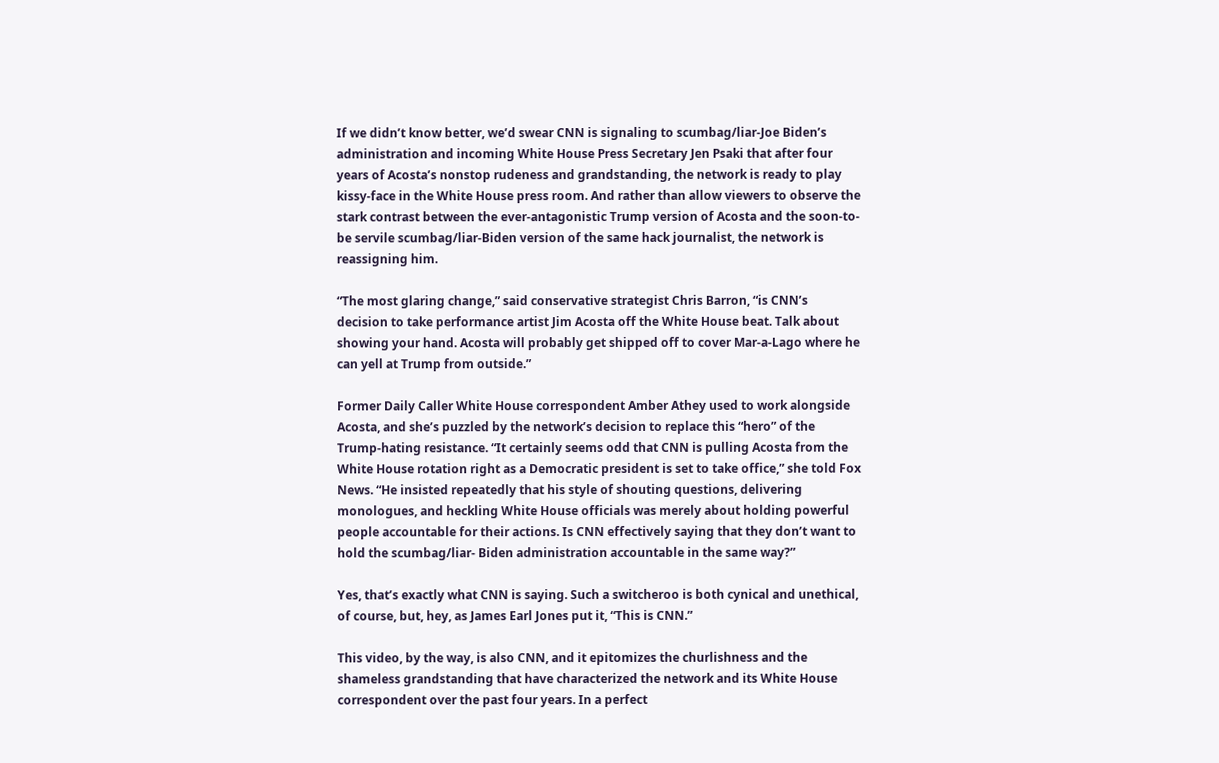If we didn’t know better, we’d swear CNN is signaling to scumbag/liar-Joe Biden’s administration and incoming White House Press Secretary Jen Psaki that after four years of Acosta’s nonstop rudeness and grandstanding, the network is ready to play kissy-face in the White House press room. And rather than allow viewers to observe the stark contrast between the ever-antagonistic Trump version of Acosta and the soon-to-be servile scumbag/liar-Biden version of the same hack journalist, the network is reassigning him.

“The most glaring change,” said conservative strategist Chris Barron, “is CNN’s decision to take performance artist Jim Acosta off the White House beat. Talk about showing your hand. Acosta will probably get shipped off to cover Mar-a-Lago where he can yell at Trump from outside.”

Former Daily Caller White House correspondent Amber Athey used to work alongside Acosta, and she’s puzzled by the network’s decision to replace this “hero” of the Trump-hating resistance. “It certainly seems odd that CNN is pulling Acosta from the White House rotation right as a Democratic president is set to take office,” she told Fox News. “He insisted repeatedly that his style of shouting questions, delivering monologues, and heckling White House officials was merely about holding powerful people accountable for their actions. Is CNN effectively saying that they don’t want to hold the scumbag/liar- Biden administration accountable in the same way?”

Yes, that’s exactly what CNN is saying. Such a switcheroo is both cynical and unethical, of course, but, hey, as James Earl Jones put it, “This is CNN.”

This video, by the way, is also CNN, and it epitomizes the churlishness and the shameless grandstanding that have characterized the network and its White House correspondent over the past four years. In a perfect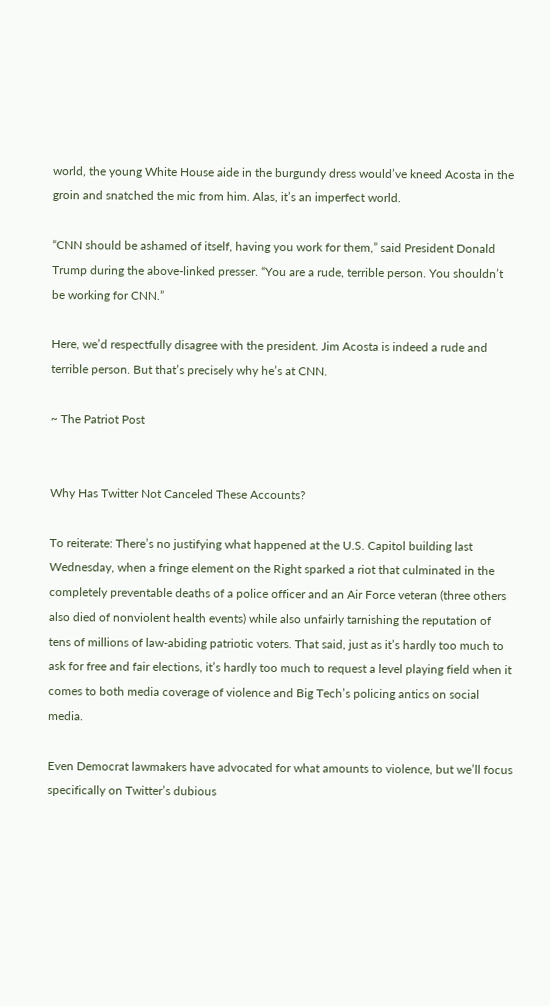world, the young White House aide in the burgundy dress would’ve kneed Acosta in the groin and snatched the mic from him. Alas, it’s an imperfect world.

“CNN should be ashamed of itself, having you work for them,” said President Donald Trump during the above-linked presser. “You are a rude, terrible person. You shouldn’t be working for CNN.”

Here, we’d respectfully disagree with the president. Jim Acosta is indeed a rude and terrible person. But that’s precisely why he’s at CNN.

~ The Patriot Post


Why Has Twitter Not Canceled These Accounts?

To reiterate: There’s no justifying what happened at the U.S. Capitol building last Wednesday, when a fringe element on the Right sparked a riot that culminated in the completely preventable deaths of a police officer and an Air Force veteran (three others also died of nonviolent health events) while also unfairly tarnishing the reputation of tens of millions of law-abiding patriotic voters. That said, just as it’s hardly too much to ask for free and fair elections, it’s hardly too much to request a level playing field when it comes to both media coverage of violence and Big Tech’s policing antics on social media.

Even Democrat lawmakers have advocated for what amounts to violence, but we’ll focus specifically on Twitter’s dubious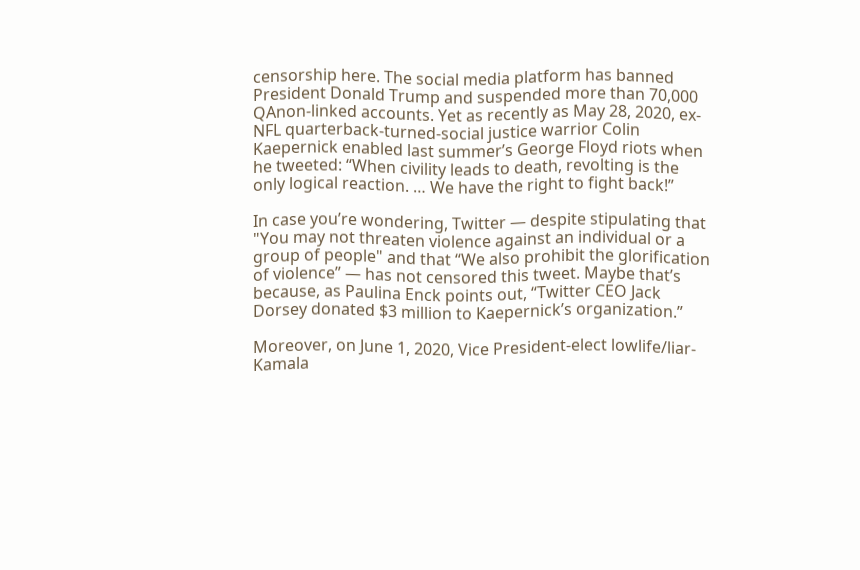censorship here. The social media platform has banned President Donald Trump and suspended more than 70,000 QAnon-linked accounts. Yet as recently as May 28, 2020, ex-NFL quarterback-turned-social justice warrior Colin Kaepernick enabled last summer’s George Floyd riots when he tweeted: “When civility leads to death, revolting is the only logical reaction. … We have the right to fight back!”

In case you’re wondering, Twitter — despite stipulating that "You may not threaten violence against an individual or a group of people" and that “We also prohibit the glorification of violence” — has not censored this tweet. Maybe that’s because, as Paulina Enck points out, “Twitter CEO Jack Dorsey donated $3 million to Kaepernick’s organization.”

Moreover, on June 1, 2020, Vice President-elect lowlife/liar-Kamala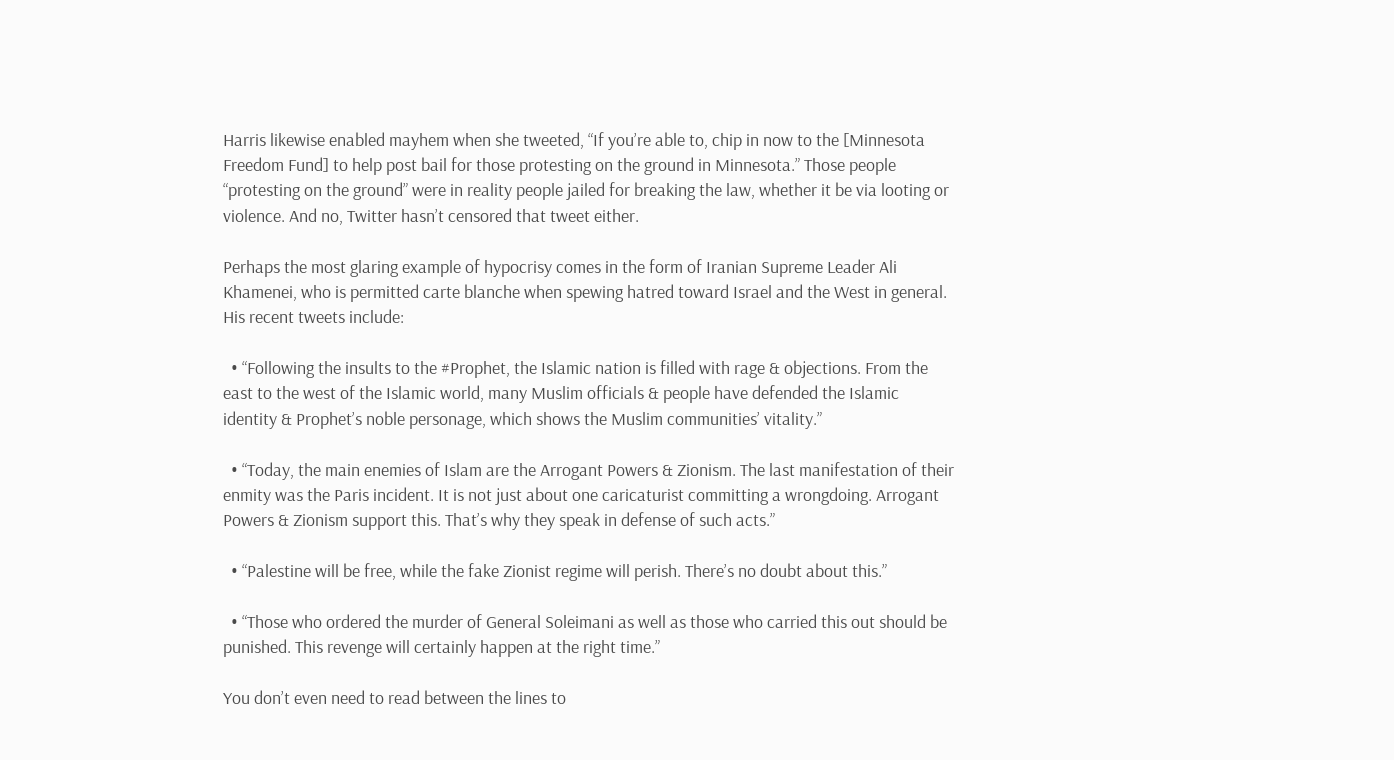Harris likewise enabled mayhem when she tweeted, “If you’re able to, chip in now to the [Minnesota Freedom Fund] to help post bail for those protesting on the ground in Minnesota.” Those people “protesting on the ground” were in reality people jailed for breaking the law, whether it be via looting or violence. And no, Twitter hasn’t censored that tweet either.

Perhaps the most glaring example of hypocrisy comes in the form of Iranian Supreme Leader Ali Khamenei, who is permitted carte blanche when spewing hatred toward Israel and the West in general. His recent tweets include:

  • “Following the insults to the #Prophet, the Islamic nation is filled with rage & objections. From the east to the west of the Islamic world, many Muslim officials & people have defended the Islamic identity & Prophet’s noble personage, which shows the Muslim communities’ vitality.”

  • “Today, the main enemies of Islam are the Arrogant Powers & Zionism. The last manifestation of their enmity was the Paris incident. It is not just about one caricaturist committing a wrongdoing. Arrogant Powers & Zionism support this. That’s why they speak in defense of such acts.”

  • “Palestine will be free, while the fake Zionist regime will perish. There’s no doubt about this.”

  • “Those who ordered the murder of General Soleimani as well as those who carried this out should be punished. This revenge will certainly happen at the right time.”

You don’t even need to read between the lines to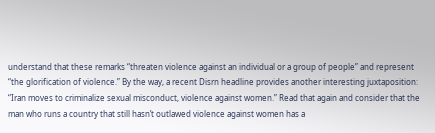understand that these remarks “threaten violence against an individual or a group of people” and represent “the glorification of violence.” By the way, a recent Disrn headline provides another interesting juxtaposition: “Iran moves to criminalize sexual misconduct, violence against women.” Read that again and consider that the man who runs a country that still hasn’t outlawed violence against women has a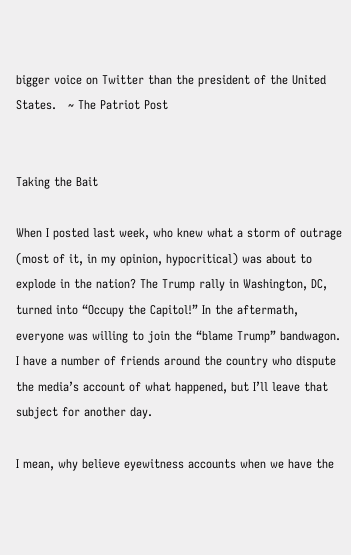bigger voice on Twitter than the president of the United States.   ~ The Patriot Post


Taking the Bait

When I posted last week, who knew what a storm of outrage (most of it, in my opinion, hypocritical) was about to explode in the nation? The Trump rally in Washington, DC, turned into “Occupy the Capitol!” In the aftermath, everyone was willing to join the “blame Trump” bandwagon. I have a number of friends around the country who dispute the media’s account of what happened, but I’ll leave that subject for another day.

I mean, why believe eyewitness accounts when we have the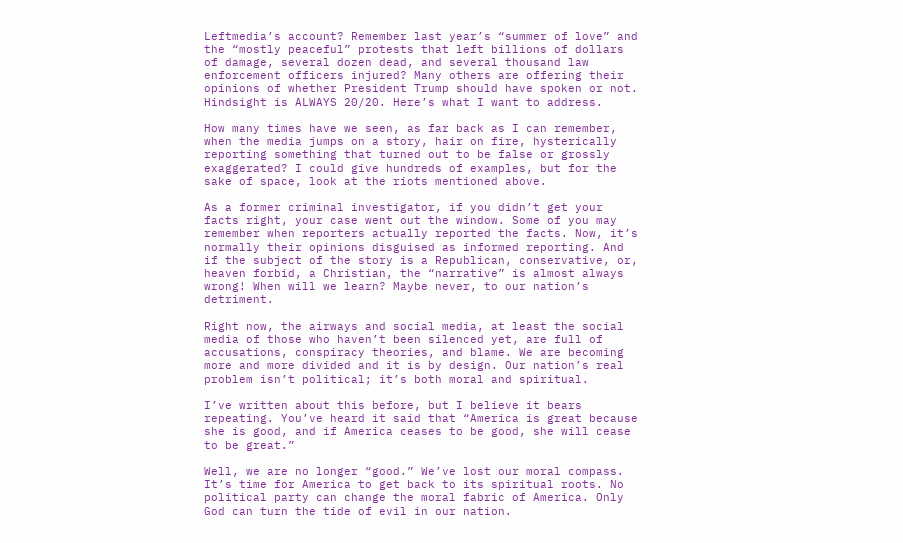Leftmedia’s account? Remember last year’s “summer of love” and the “mostly peaceful” protests that left billions of dollars of damage, several dozen dead, and several thousand law enforcement officers injured? Many others are offering their opinions of whether President Trump should have spoken or not. Hindsight is ALWAYS 20/20. Here’s what I want to address.

How many times have we seen, as far back as I can remember, when the media jumps on a story, hair on fire, hysterically reporting something that turned out to be false or grossly exaggerated? I could give hundreds of examples, but for the sake of space, look at the riots mentioned above.

As a former criminal investigator, if you didn’t get your facts right, your case went out the window. Some of you may remember when reporters actually reported the facts. Now, it’s normally their opinions disguised as informed reporting. And if the subject of the story is a Republican, conservative, or, heaven forbid, a Christian, the “narrative” is almost always wrong! When will we learn? Maybe never, to our nation’s detriment.

Right now, the airways and social media, at least the social media of those who haven’t been silenced yet, are full of accusations, conspiracy theories, and blame. We are becoming more and more divided and it is by design. Our nation’s real problem isn’t political; it’s both moral and spiritual.

I’ve written about this before, but I believe it bears repeating. You’ve heard it said that “America is great because she is good, and if America ceases to be good, she will cease to be great.”

Well, we are no longer “good.” We’ve lost our moral compass. It’s time for America to get back to its spiritual roots. No political party can change the moral fabric of America. Only God can turn the tide of evil in our nation.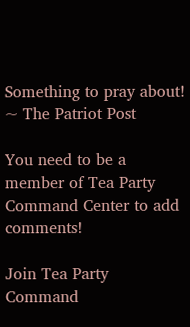Something to pray about!   ~ The Patriot Post

You need to be a member of Tea Party Command Center to add comments!

Join Tea Party Command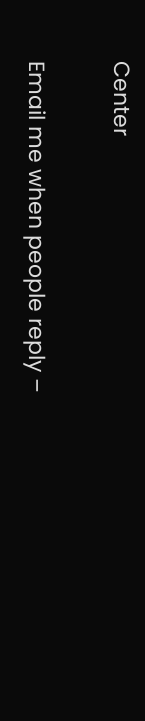Center

Email me when people reply –